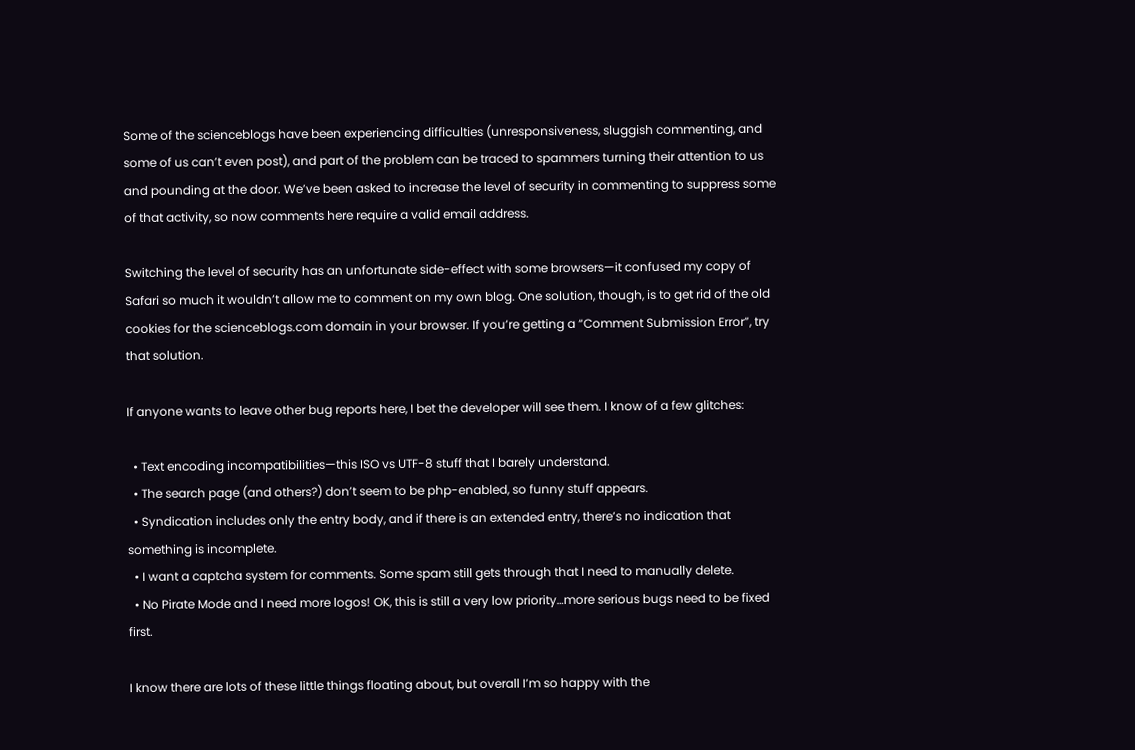Some of the scienceblogs have been experiencing difficulties (unresponsiveness, sluggish commenting, and some of us can’t even post), and part of the problem can be traced to spammers turning their attention to us and pounding at the door. We’ve been asked to increase the level of security in commenting to suppress some of that activity, so now comments here require a valid email address.

Switching the level of security has an unfortunate side-effect with some browsers—it confused my copy of Safari so much it wouldn’t allow me to comment on my own blog. One solution, though, is to get rid of the old cookies for the scienceblogs.com domain in your browser. If you’re getting a “Comment Submission Error”, try that solution.

If anyone wants to leave other bug reports here, I bet the developer will see them. I know of a few glitches:

  • Text encoding incompatibilities—this ISO vs UTF-8 stuff that I barely understand.
  • The search page (and others?) don’t seem to be php-enabled, so funny stuff appears.
  • Syndication includes only the entry body, and if there is an extended entry, there’s no indication that something is incomplete.
  • I want a captcha system for comments. Some spam still gets through that I need to manually delete.
  • No Pirate Mode and I need more logos! OK, this is still a very low priority…more serious bugs need to be fixed first.

I know there are lots of these little things floating about, but overall I’m so happy with the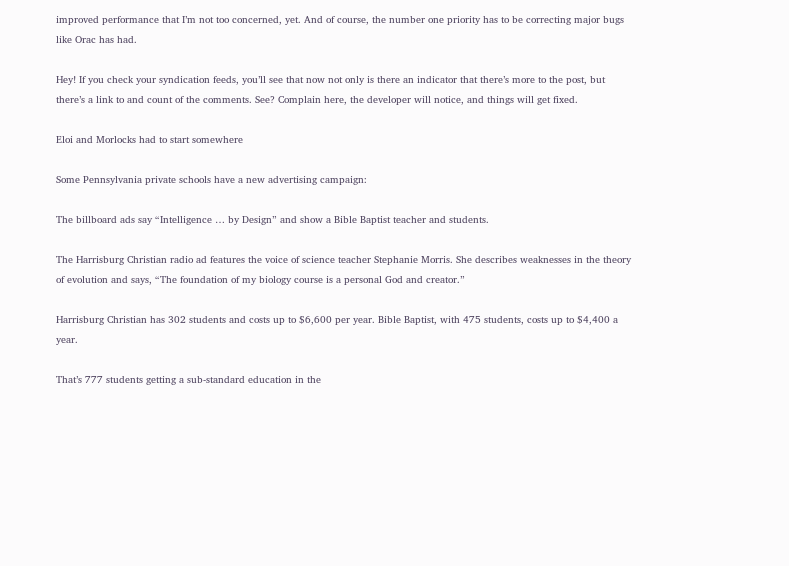improved performance that I’m not too concerned, yet. And of course, the number one priority has to be correcting major bugs like Orac has had.

Hey! If you check your syndication feeds, you’ll see that now not only is there an indicator that there’s more to the post, but there’s a link to and count of the comments. See? Complain here, the developer will notice, and things will get fixed.

Eloi and Morlocks had to start somewhere

Some Pennsylvania private schools have a new advertising campaign:

The billboard ads say “Intelligence … by Design” and show a Bible Baptist teacher and students.

The Harrisburg Christian radio ad features the voice of science teacher Stephanie Morris. She describes weaknesses in the theory of evolution and says, “The foundation of my biology course is a personal God and creator.”

Harrisburg Christian has 302 students and costs up to $6,600 per year. Bible Baptist, with 475 students, costs up to $4,400 a year.

That’s 777 students getting a sub-standard education in the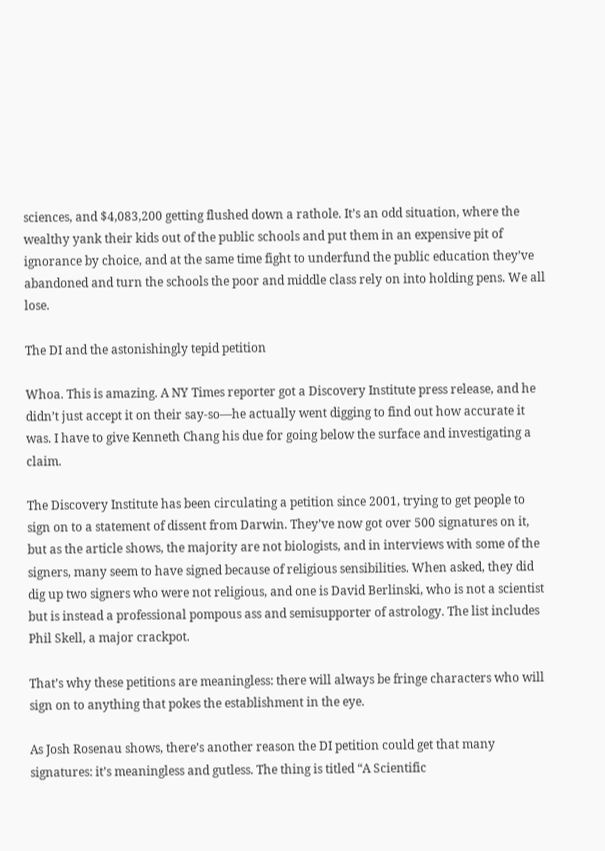sciences, and $4,083,200 getting flushed down a rathole. It’s an odd situation, where the wealthy yank their kids out of the public schools and put them in an expensive pit of ignorance by choice, and at the same time fight to underfund the public education they’ve abandoned and turn the schools the poor and middle class rely on into holding pens. We all lose.

The DI and the astonishingly tepid petition

Whoa. This is amazing. A NY Times reporter got a Discovery Institute press release, and he didn’t just accept it on their say-so—he actually went digging to find out how accurate it was. I have to give Kenneth Chang his due for going below the surface and investigating a claim.

The Discovery Institute has been circulating a petition since 2001, trying to get people to sign on to a statement of dissent from Darwin. They’ve now got over 500 signatures on it, but as the article shows, the majority are not biologists, and in interviews with some of the signers, many seem to have signed because of religious sensibilities. When asked, they did dig up two signers who were not religious, and one is David Berlinski, who is not a scientist but is instead a professional pompous ass and semisupporter of astrology. The list includes Phil Skell, a major crackpot.

That’s why these petitions are meaningless: there will always be fringe characters who will sign on to anything that pokes the establishment in the eye.

As Josh Rosenau shows, there’s another reason the DI petition could get that many signatures: it’s meaningless and gutless. The thing is titled “A Scientific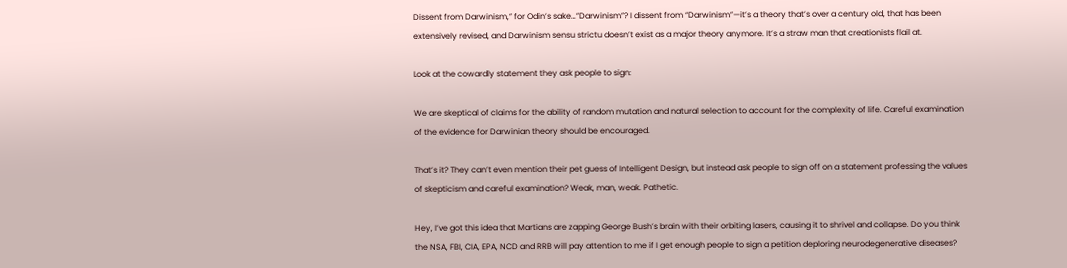Dissent from Darwinism,” for Odin’s sake…”Darwinism”? I dissent from “Darwinism”—it’s a theory that’s over a century old, that has been extensively revised, and Darwinism sensu strictu doesn’t exist as a major theory anymore. It’s a straw man that creationists flail at.

Look at the cowardly statement they ask people to sign:

We are skeptical of claims for the ability of random mutation and natural selection to account for the complexity of life. Careful examination of the evidence for Darwinian theory should be encouraged.

That’s it? They can’t even mention their pet guess of Intelligent Design, but instead ask people to sign off on a statement professing the values of skepticism and careful examination? Weak, man, weak. Pathetic.

Hey, I’ve got this idea that Martians are zapping George Bush’s brain with their orbiting lasers, causing it to shrivel and collapse. Do you think the NSA, FBI, CIA, EPA, NCD and RRB will pay attention to me if I get enough people to sign a petition deploring neurodegenerative diseases?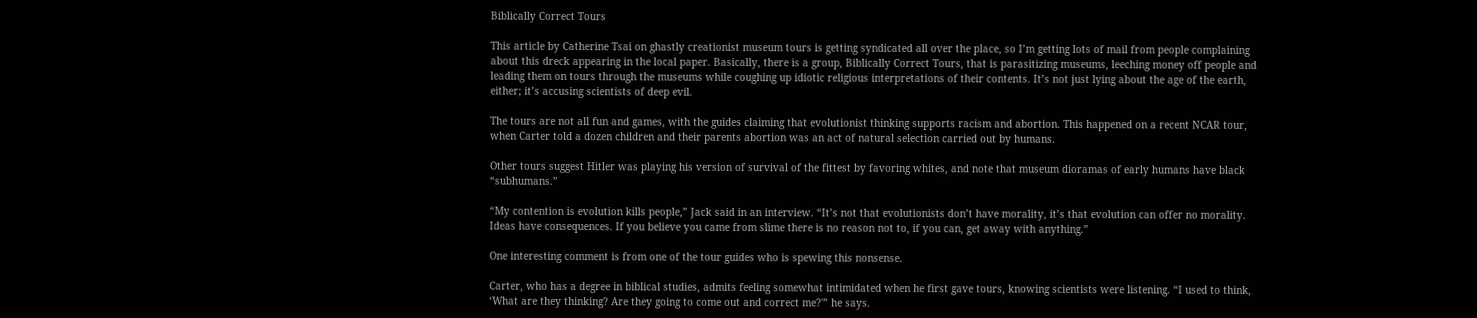Biblically Correct Tours

This article by Catherine Tsai on ghastly creationist museum tours is getting syndicated all over the place, so I’m getting lots of mail from people complaining about this dreck appearing in the local paper. Basically, there is a group, Biblically Correct Tours, that is parasitizing museums, leeching money off people and leading them on tours through the museums while coughing up idiotic religious interpretations of their contents. It’s not just lying about the age of the earth, either; it’s accusing scientists of deep evil.

The tours are not all fun and games, with the guides claiming that evolutionist thinking supports racism and abortion. This happened on a recent NCAR tour, when Carter told a dozen children and their parents abortion was an act of natural selection carried out by humans.

Other tours suggest Hitler was playing his version of survival of the fittest by favoring whites, and note that museum dioramas of early humans have black “subhumans.”

“My contention is evolution kills people,” Jack said in an interview. “It’s not that evolutionists don’t have morality, it’s that evolution can offer no morality. Ideas have consequences. If you believe you came from slime there is no reason not to, if you can, get away with anything.”

One interesting comment is from one of the tour guides who is spewing this nonsense.

Carter, who has a degree in biblical studies, admits feeling somewhat intimidated when he first gave tours, knowing scientists were listening. “I used to think, ‘What are they thinking? Are they going to come out and correct me?'” he says.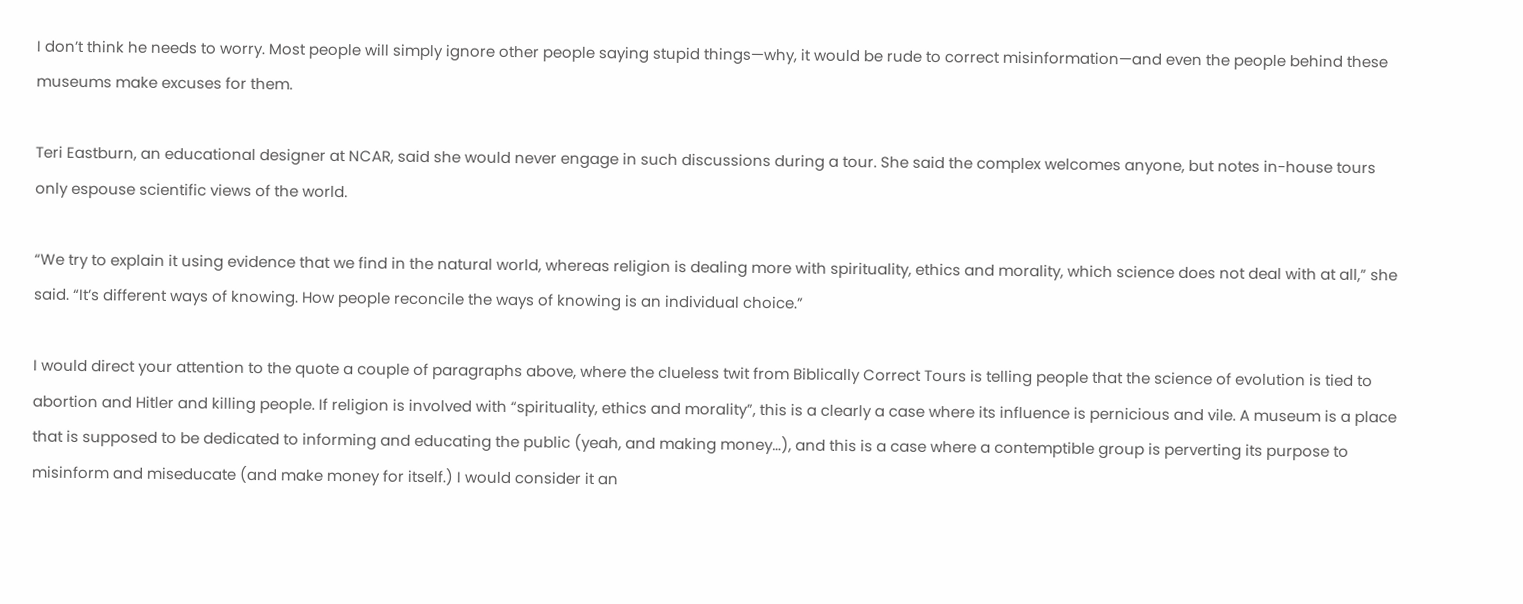I don’t think he needs to worry. Most people will simply ignore other people saying stupid things—why, it would be rude to correct misinformation—and even the people behind these museums make excuses for them.

Teri Eastburn, an educational designer at NCAR, said she would never engage in such discussions during a tour. She said the complex welcomes anyone, but notes in-house tours only espouse scientific views of the world.

“We try to explain it using evidence that we find in the natural world, whereas religion is dealing more with spirituality, ethics and morality, which science does not deal with at all,” she said. “It’s different ways of knowing. How people reconcile the ways of knowing is an individual choice.”

I would direct your attention to the quote a couple of paragraphs above, where the clueless twit from Biblically Correct Tours is telling people that the science of evolution is tied to abortion and Hitler and killing people. If religion is involved with “spirituality, ethics and morality”, this is a clearly a case where its influence is pernicious and vile. A museum is a place that is supposed to be dedicated to informing and educating the public (yeah, and making money…), and this is a case where a contemptible group is perverting its purpose to misinform and miseducate (and make money for itself.) I would consider it an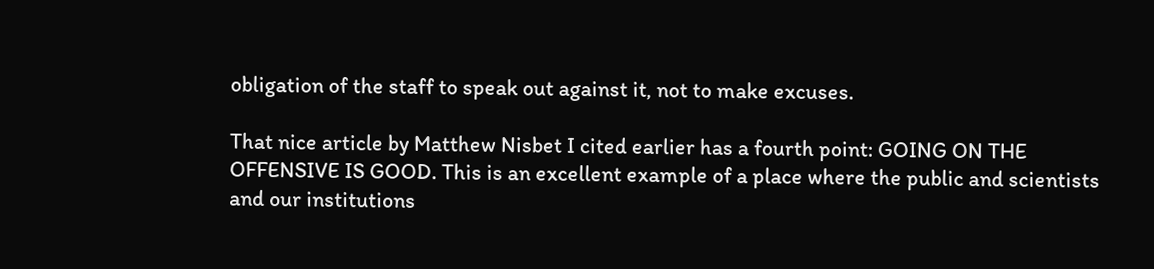obligation of the staff to speak out against it, not to make excuses.

That nice article by Matthew Nisbet I cited earlier has a fourth point: GOING ON THE OFFENSIVE IS GOOD. This is an excellent example of a place where the public and scientists and our institutions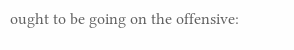ought to be going on the offensive: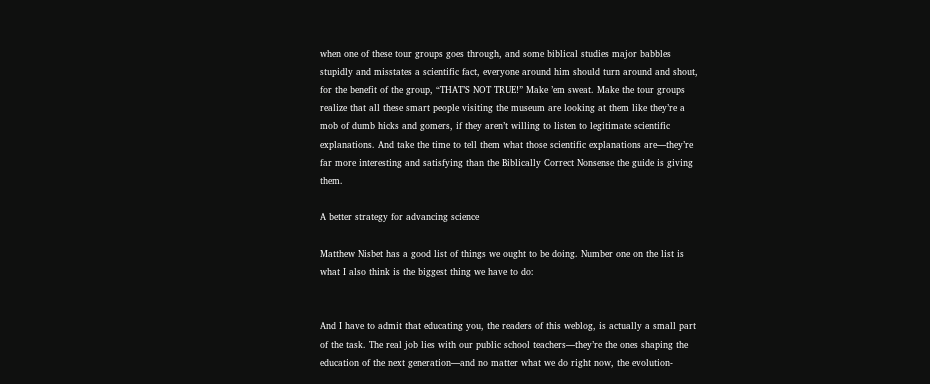when one of these tour groups goes through, and some biblical studies major babbles stupidly and misstates a scientific fact, everyone around him should turn around and shout, for the benefit of the group, “THAT’S NOT TRUE!” Make ’em sweat. Make the tour groups realize that all these smart people visiting the museum are looking at them like they’re a mob of dumb hicks and gomers, if they aren’t willing to listen to legitimate scientific explanations. And take the time to tell them what those scientific explanations are—they’re far more interesting and satisfying than the Biblically Correct Nonsense the guide is giving them.

A better strategy for advancing science

Matthew Nisbet has a good list of things we ought to be doing. Number one on the list is what I also think is the biggest thing we have to do:


And I have to admit that educating you, the readers of this weblog, is actually a small part of the task. The real job lies with our public school teachers—they’re the ones shaping the education of the next generation—and no matter what we do right now, the evolution-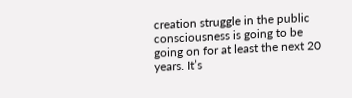creation struggle in the public consciousness is going to be going on for at least the next 20 years. It’s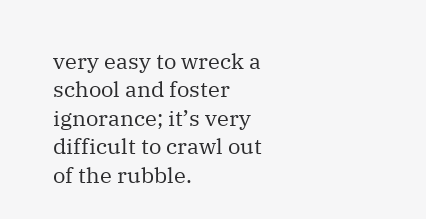very easy to wreck a school and foster ignorance; it’s very difficult to crawl out of the rubble.